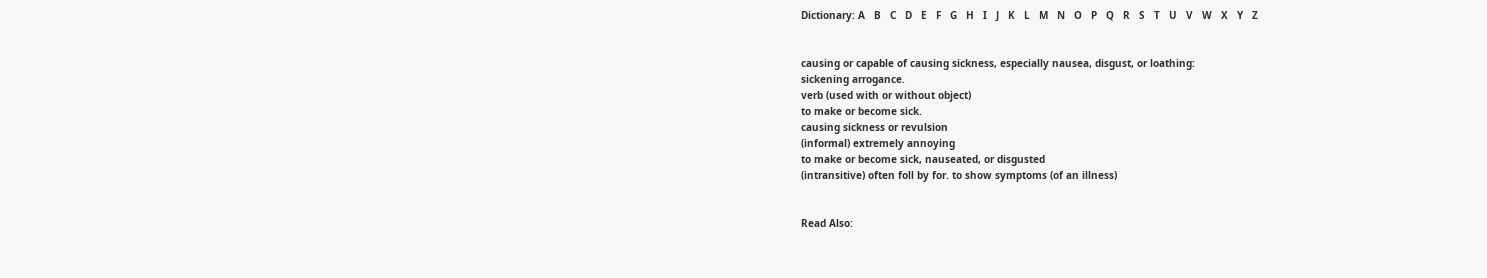Dictionary: A   B   C   D   E   F   G   H   I   J   K   L   M   N   O   P   Q   R   S   T   U   V   W   X   Y   Z


causing or capable of causing sickness, especially nausea, disgust, or loathing:
sickening arrogance.
verb (used with or without object)
to make or become sick.
causing sickness or revulsion
(informal) extremely annoying
to make or become sick, nauseated, or disgusted
(intransitive) often foll by for. to show symptoms (of an illness)


Read Also: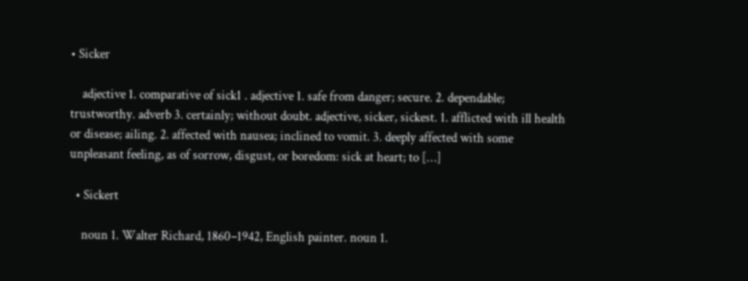• Sicker

    adjective 1. comparative of sick1 . adjective 1. safe from danger; secure. 2. dependable; trustworthy. adverb 3. certainly; without doubt. adjective, sicker, sickest. 1. afflicted with ill health or disease; ailing. 2. affected with nausea; inclined to vomit. 3. deeply affected with some unpleasant feeling, as of sorrow, disgust, or boredom: sick at heart; to […]

  • Sickert

    noun 1. Walter Richard, 1860–1942, English painter. noun 1.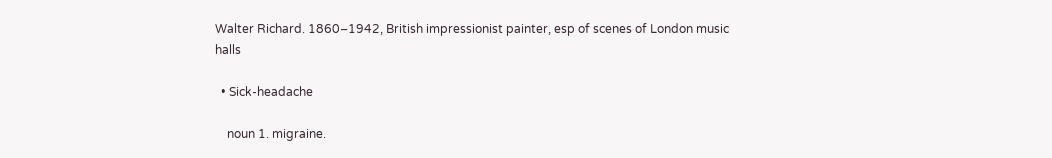Walter Richard. 1860–1942, British impressionist painter, esp of scenes of London music halls

  • Sick-headache

    noun 1. migraine.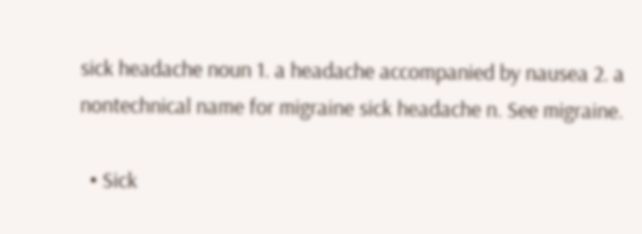sick headache noun 1. a headache accompanied by nausea 2. a nontechnical name for migraine sick headache n. See migraine.

  • Sick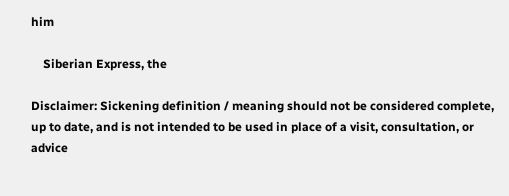him

    Siberian Express, the

Disclaimer: Sickening definition / meaning should not be considered complete, up to date, and is not intended to be used in place of a visit, consultation, or advice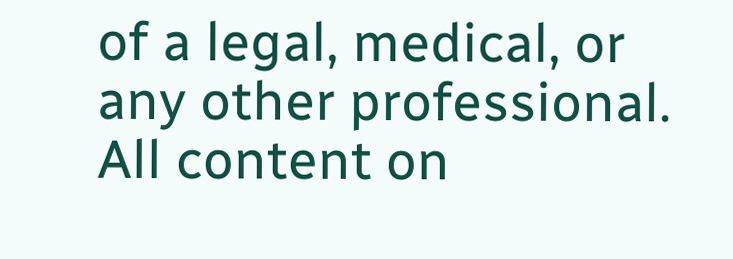of a legal, medical, or any other professional. All content on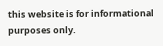this website is for informational purposes only.